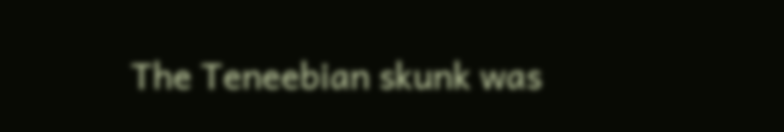The Teneebian skunk was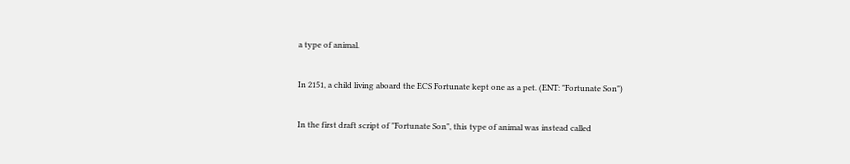a type of animal.

In 2151, a child living aboard the ECS Fortunate kept one as a pet. (ENT: "Fortunate Son")

In the first draft script of "Fortunate Son", this type of animal was instead called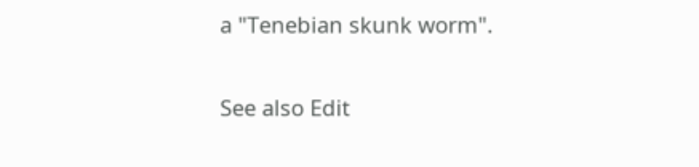a "Tenebian skunk worm".

See also Edit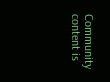Community content is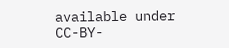available under CC-BY-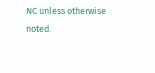NC unless otherwise noted.